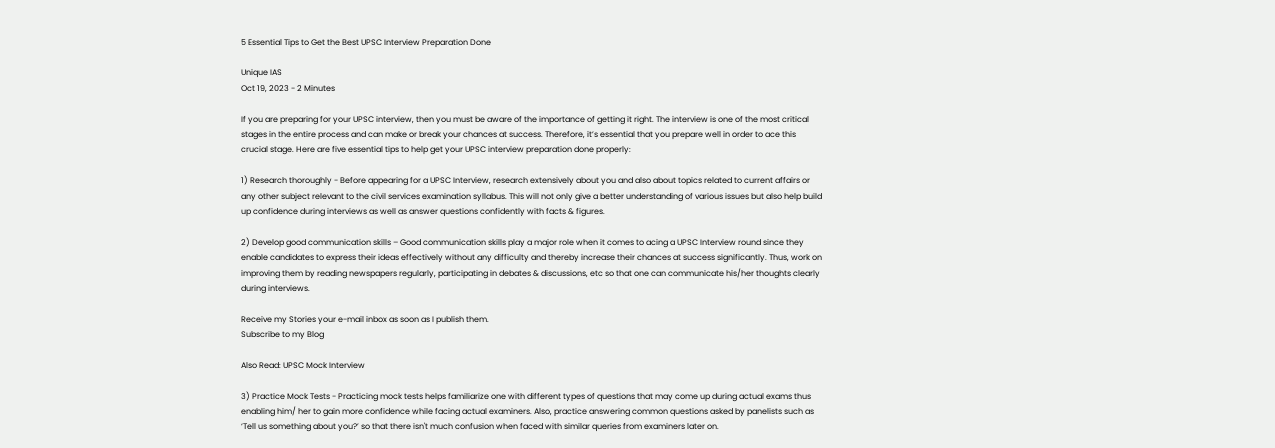5 Essential Tips to Get the Best UPSC Interview Preparation Done

Unique IAS
Oct 19, 2023 - 2 Minutes

If you are preparing for your UPSC interview, then you must be aware of the importance of getting it right. The interview is one of the most critical stages in the entire process and can make or break your chances at success. Therefore, it’s essential that you prepare well in order to ace this crucial stage. Here are five essential tips to help get your UPSC interview preparation done properly:

1) Research thoroughly - Before appearing for a UPSC Interview, research extensively about you and also about topics related to current affairs or any other subject relevant to the civil services examination syllabus. This will not only give a better understanding of various issues but also help build up confidence during interviews as well as answer questions confidently with facts & figures.

2) Develop good communication skills – Good communication skills play a major role when it comes to acing a UPSC Interview round since they enable candidates to express their ideas effectively without any difficulty and thereby increase their chances at success significantly. Thus, work on improving them by reading newspapers regularly, participating in debates & discussions, etc so that one can communicate his/her thoughts clearly during interviews.

Receive my Stories your e-mail inbox as soon as I publish them.
Subscribe to my Blog

Also Read: UPSC Mock Interview

3) Practice Mock Tests - Practicing mock tests helps familiarize one with different types of questions that may come up during actual exams thus enabling him/ her to gain more confidence while facing actual examiners. Also, practice answering common questions asked by panelists such as ‘Tell us something about you?’ so that there isn't much confusion when faced with similar queries from examiners later on.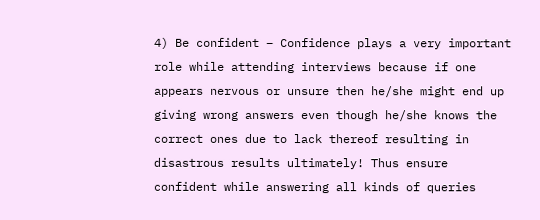4) Be confident – Confidence plays a very important role while attending interviews because if one appears nervous or unsure then he/she might end up giving wrong answers even though he/she knows the correct ones due to lack thereof resulting in disastrous results ultimately! Thus ensure confident while answering all kinds of queries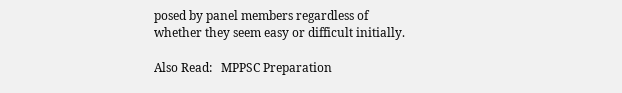posed by panel members regardless of whether they seem easy or difficult initially.

Also Read:   MPPSC Preparation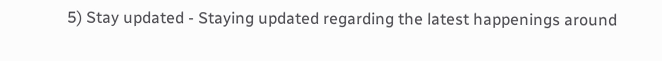5) Stay updated - Staying updated regarding the latest happenings around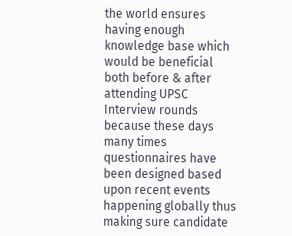the world ensures having enough knowledge base which would be beneficial both before & after attending UPSC Interview rounds because these days many times questionnaires have been designed based upon recent events happening globally thus making sure candidate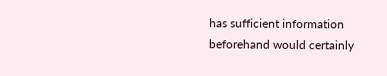has sufficient information beforehand would certainly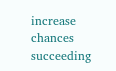increase chances succeeding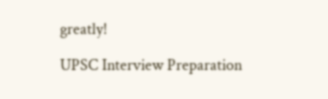greatly!

UPSC Interview Preparation